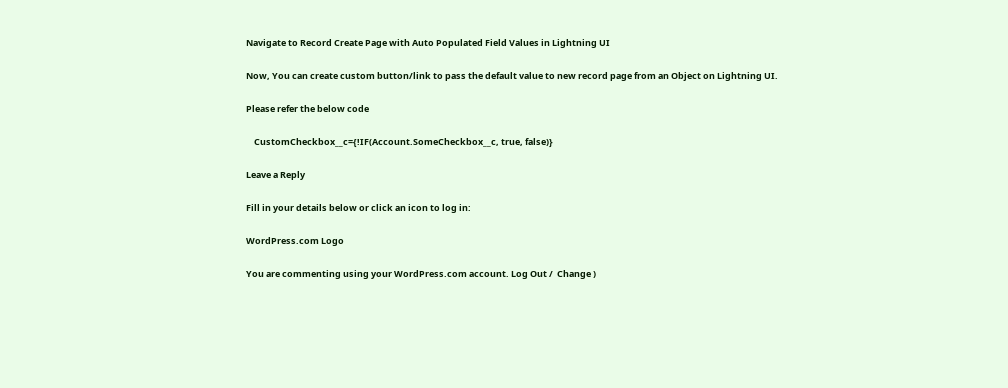Navigate to Record Create Page with Auto Populated Field Values in Lightning UI

Now, You can create custom button/link to pass the default value to new record page from an Object on Lightning UI.

Please refer the below code

    CustomCheckbox__c={!IF(Account.SomeCheckbox__c, true, false)}

Leave a Reply

Fill in your details below or click an icon to log in:

WordPress.com Logo

You are commenting using your WordPress.com account. Log Out /  Change )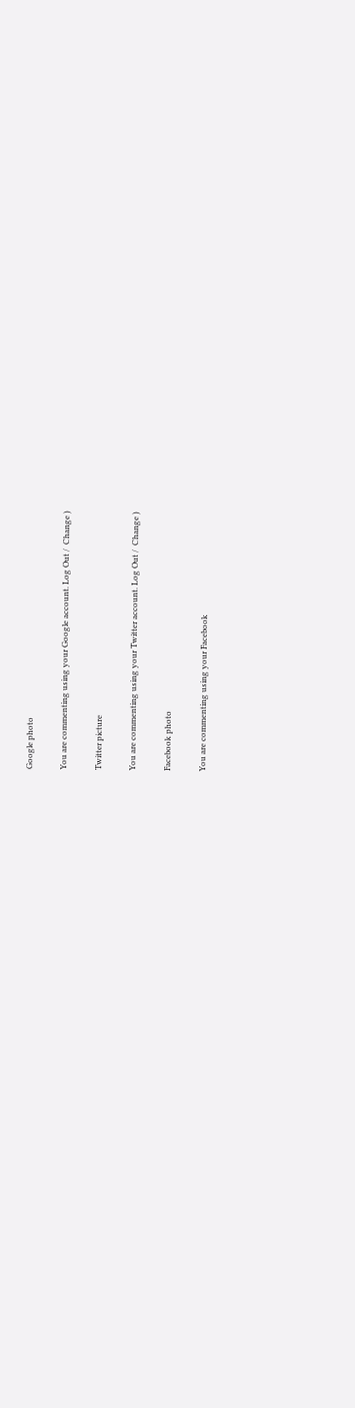Google photo

You are commenting using your Google account. Log Out /  Change )

Twitter picture

You are commenting using your Twitter account. Log Out /  Change )

Facebook photo

You are commenting using your Facebook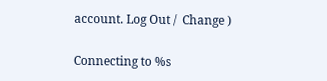account. Log Out /  Change )

Connecting to %s